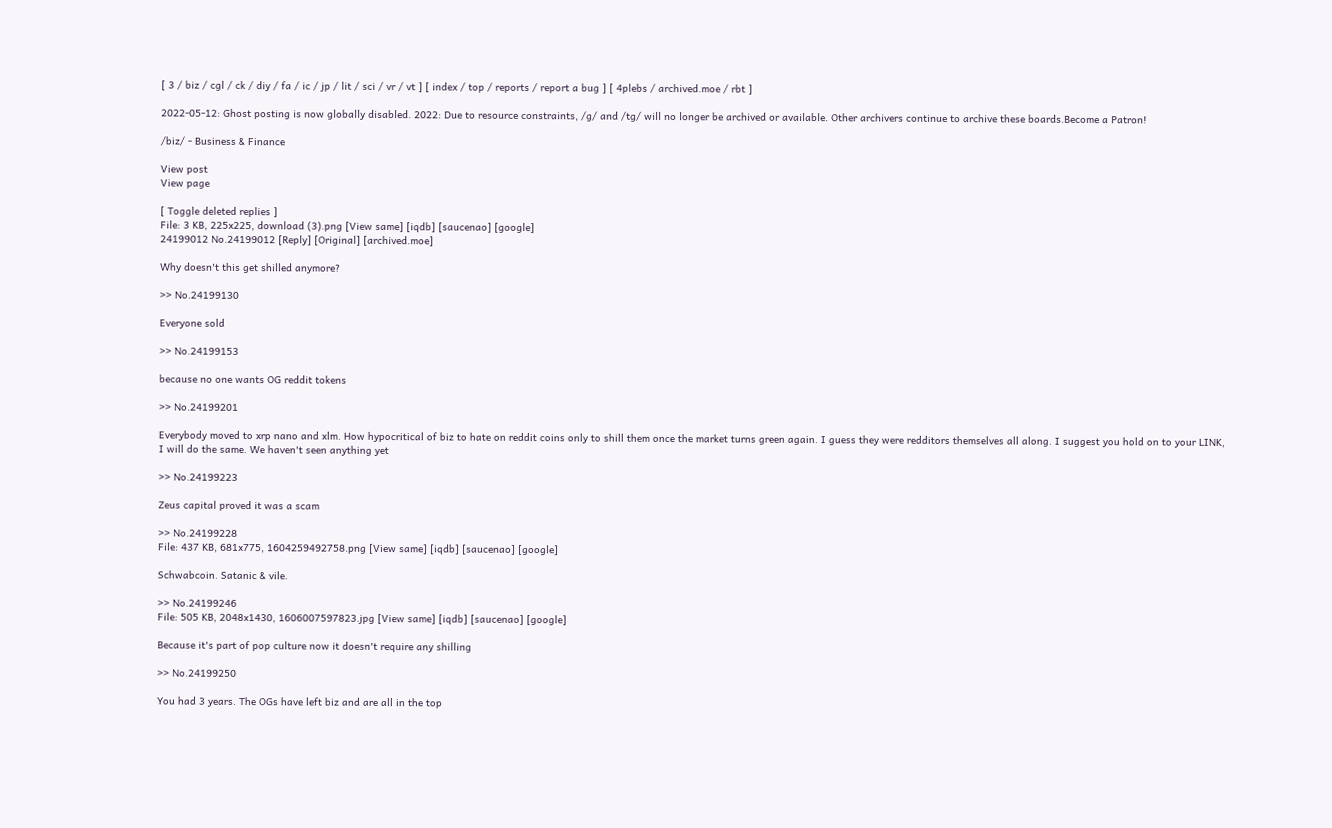[ 3 / biz / cgl / ck / diy / fa / ic / jp / lit / sci / vr / vt ] [ index / top / reports / report a bug ] [ 4plebs / archived.moe / rbt ]

2022-05-12: Ghost posting is now globally disabled. 2022: Due to resource constraints, /g/ and /tg/ will no longer be archived or available. Other archivers continue to archive these boards.Become a Patron!

/biz/ - Business & Finance

View post
View page

[ Toggle deleted replies ]
File: 3 KB, 225x225, download (3).png [View same] [iqdb] [saucenao] [google]
24199012 No.24199012 [Reply] [Original] [archived.moe]

Why doesn't this get shilled anymore?

>> No.24199130

Everyone sold

>> No.24199153

because no one wants OG reddit tokens

>> No.24199201

Everybody moved to xrp nano and xlm. How hypocritical of biz to hate on reddit coins only to shill them once the market turns green again. I guess they were redditors themselves all along. I suggest you hold on to your LINK, I will do the same. We haven't seen anything yet

>> No.24199223

Zeus capital proved it was a scam

>> No.24199228
File: 437 KB, 681x775, 1604259492758.png [View same] [iqdb] [saucenao] [google]

Schwabcoin. Satanic & vile.

>> No.24199246
File: 505 KB, 2048x1430, 1606007597823.jpg [View same] [iqdb] [saucenao] [google]

Because it's part of pop culture now it doesn't require any shilling

>> No.24199250

You had 3 years. The OGs have left biz and are all in the top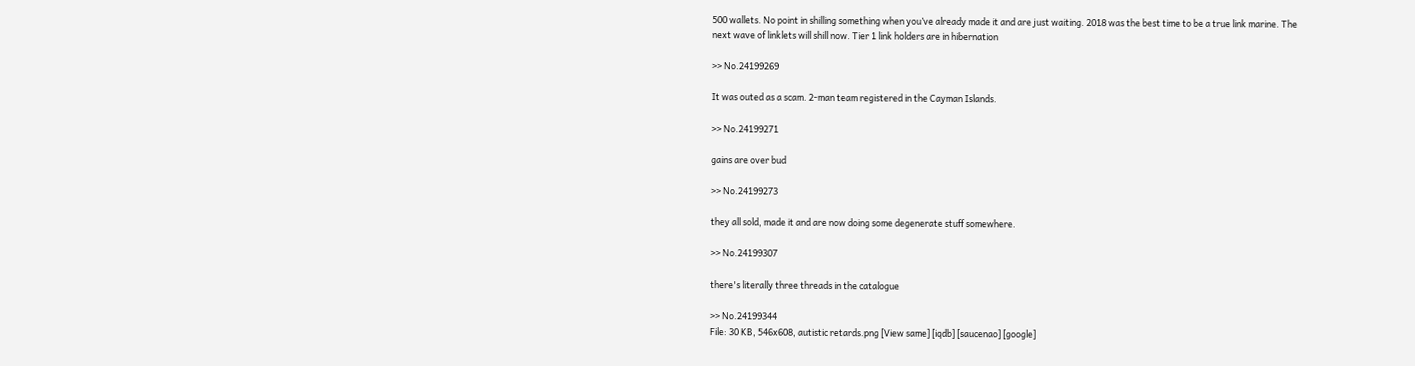500 wallets. No point in shilling something when you’ve already made it and are just waiting. 2018 was the best time to be a true link marine. The next wave of linklets will shill now. Tier 1 link holders are in hibernation

>> No.24199269

It was outed as a scam. 2-man team registered in the Cayman Islands.

>> No.24199271

gains are over bud

>> No.24199273

they all sold, made it and are now doing some degenerate stuff somewhere.

>> No.24199307

there's literally three threads in the catalogue

>> No.24199344
File: 30 KB, 546x608, autistic retards.png [View same] [iqdb] [saucenao] [google]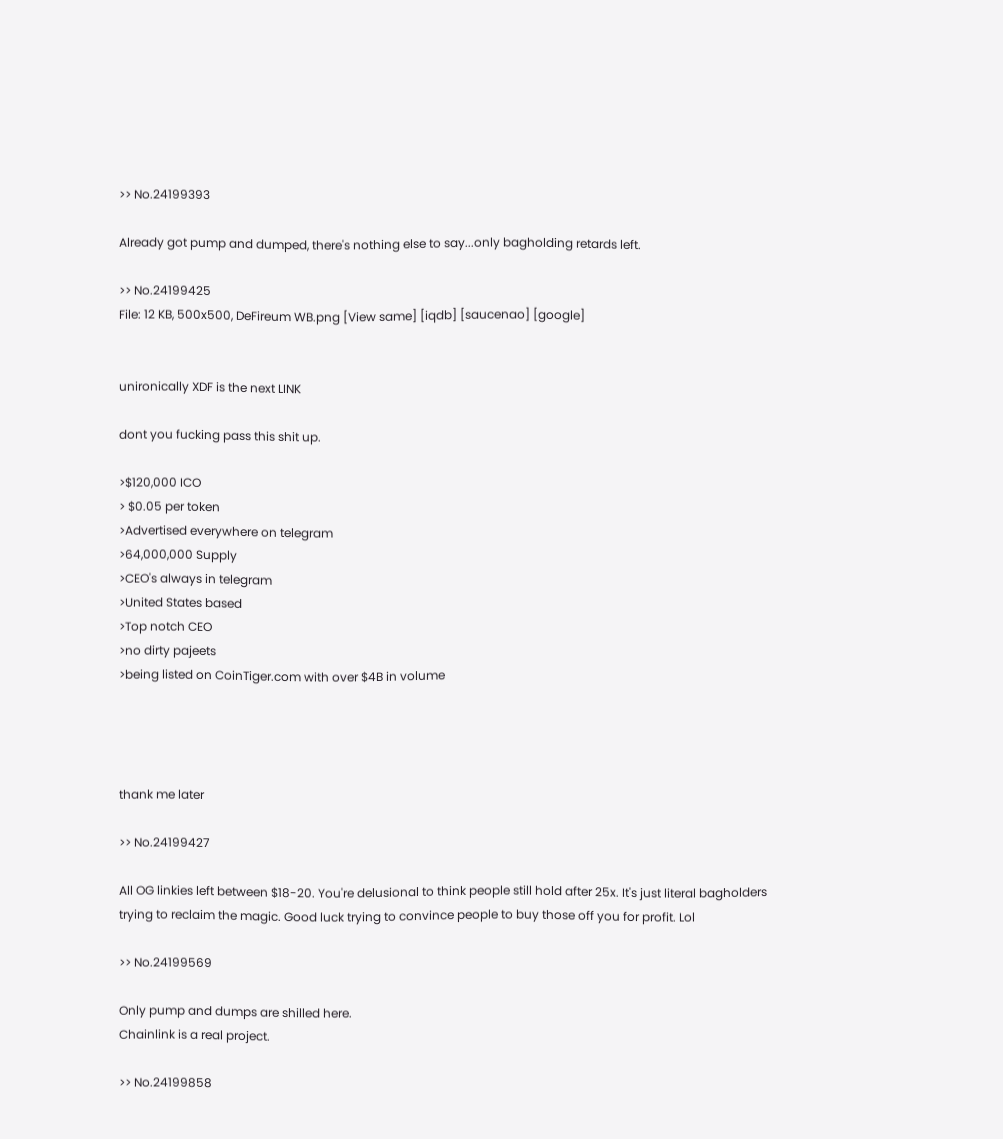>> No.24199393

Already got pump and dumped, there's nothing else to say...only bagholding retards left.

>> No.24199425
File: 12 KB, 500x500, DeFireum WB.png [View same] [iqdb] [saucenao] [google]


unironically XDF is the next LINK

dont you fucking pass this shit up.

>$120,000 ICO
> $0.05 per token
>Advertised everywhere on telegram
>64,000,000 Supply
>CEO's always in telegram
>United States based
>Top notch CEO
>no dirty pajeets
>being listed on CoinTiger.com with over $4B in volume




thank me later

>> No.24199427

All OG linkies left between $18-20. You're delusional to think people still hold after 25x. It's just literal bagholders trying to reclaim the magic. Good luck trying to convince people to buy those off you for profit. Lol

>> No.24199569

Only pump and dumps are shilled here.
Chainlink is a real project.

>> No.24199858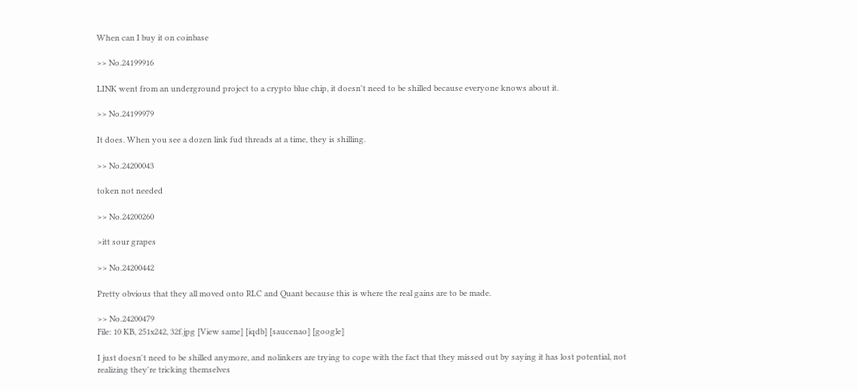When can I buy it on coinbase

>> No.24199916

LINK went from an underground project to a crypto blue chip, it doesn't need to be shilled because everyone knows about it.

>> No.24199979

It does. When you see a dozen link fud threads at a time, they is shilling.

>> No.24200043

token not needed

>> No.24200260

>itt sour grapes

>> No.24200442

Pretty obvious that they all moved onto RLC and Quant because this is where the real gains are to be made.

>> No.24200479
File: 10 KB, 251x242, 32f.jpg [View same] [iqdb] [saucenao] [google]

I just doesn't need to be shilled anymore, and nolinkers are trying to cope with the fact that they missed out by saying it has lost potential, not realizing they're tricking themselves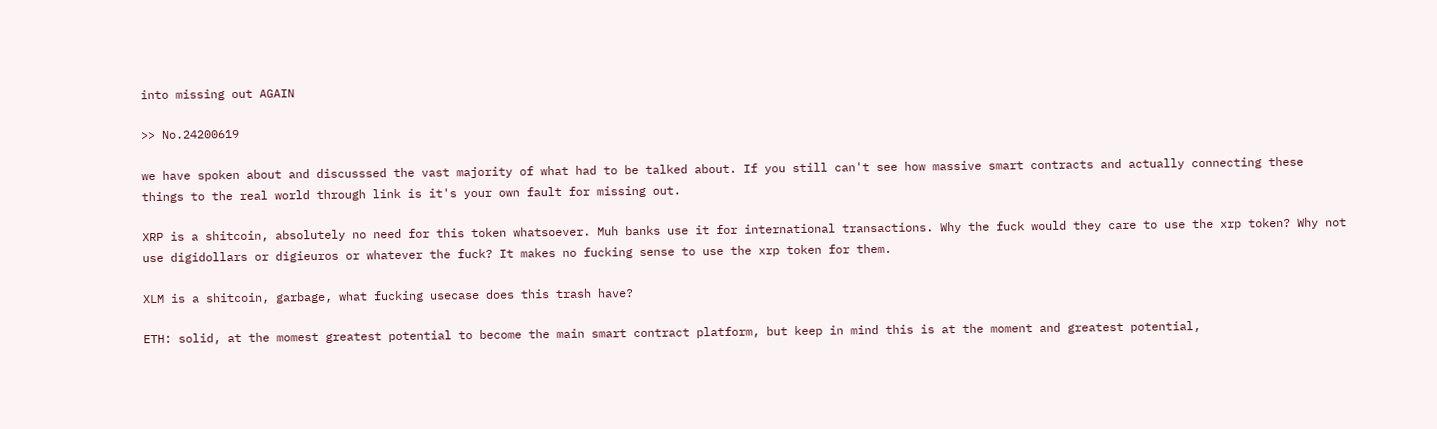into missing out AGAIN

>> No.24200619

we have spoken about and discusssed the vast majority of what had to be talked about. If you still can't see how massive smart contracts and actually connecting these things to the real world through link is it's your own fault for missing out.

XRP is a shitcoin, absolutely no need for this token whatsoever. Muh banks use it for international transactions. Why the fuck would they care to use the xrp token? Why not use digidollars or digieuros or whatever the fuck? It makes no fucking sense to use the xrp token for them.

XLM is a shitcoin, garbage, what fucking usecase does this trash have?

ETH: solid, at the momest greatest potential to become the main smart contract platform, but keep in mind this is at the moment and greatest potential,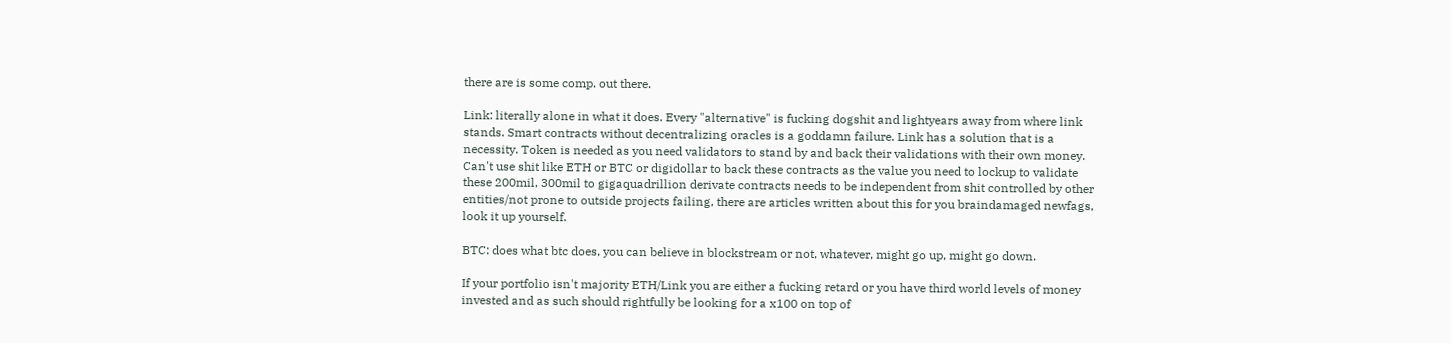there are is some comp. out there.

Link: literally alone in what it does. Every "alternative" is fucking dogshit and lightyears away from where link stands. Smart contracts without decentralizing oracles is a goddamn failure. Link has a solution that is a necessity. Token is needed as you need validators to stand by and back their validations with their own money. Can't use shit like ETH or BTC or digidollar to back these contracts as the value you need to lockup to validate these 200mil, 300mil to gigaquadrillion derivate contracts needs to be independent from shit controlled by other entities/not prone to outside projects failing, there are articles written about this for you braindamaged newfags, look it up yourself.

BTC: does what btc does, you can believe in blockstream or not, whatever, might go up, might go down.

If your portfolio isn't majority ETH/Link you are either a fucking retard or you have third world levels of money invested and as such should rightfully be looking for a x100 on top of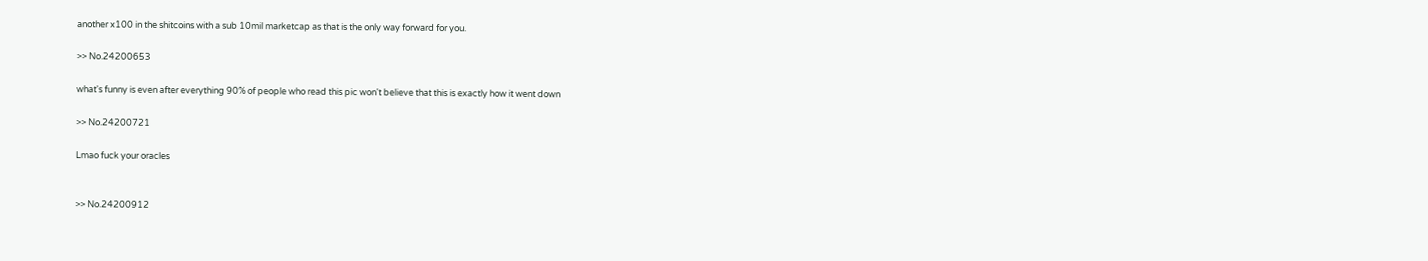another x100 in the shitcoins with a sub 10mil marketcap as that is the only way forward for you.

>> No.24200653

what's funny is even after everything 90% of people who read this pic won't believe that this is exactly how it went down

>> No.24200721

Lmao fuck your oracles


>> No.24200912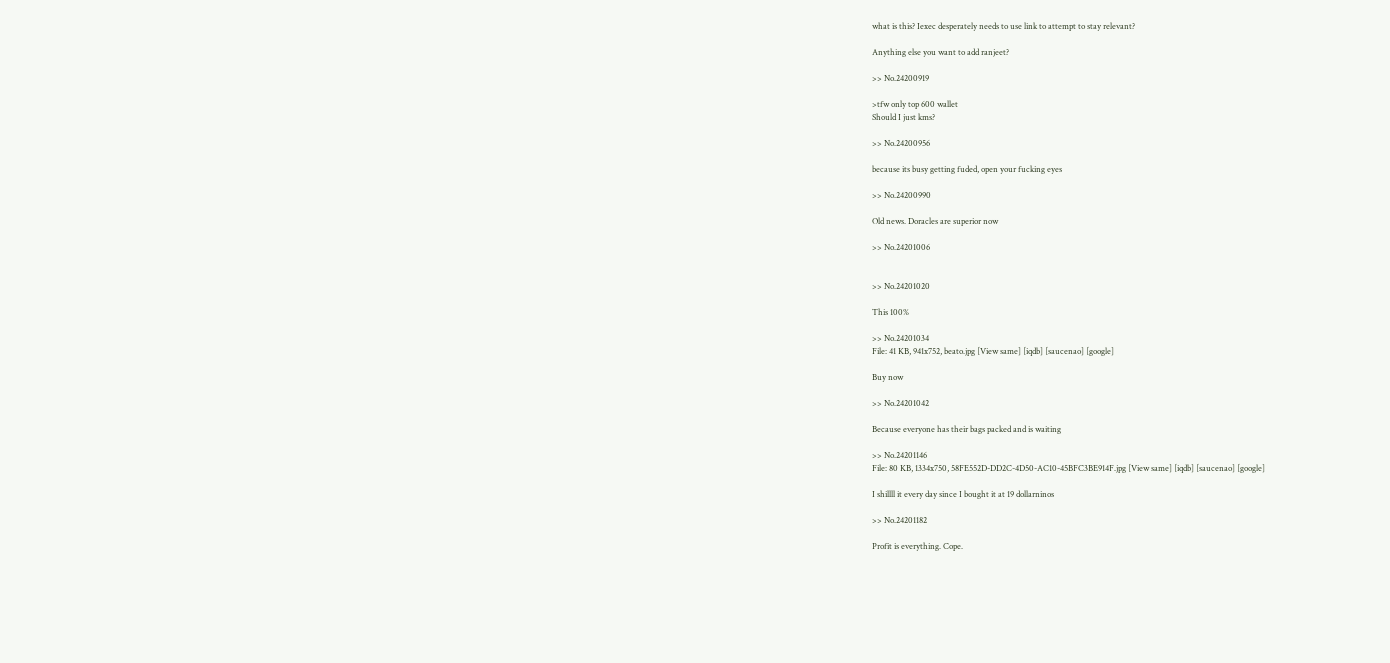what is this? Iexec desperately needs to use link to attempt to stay relevant?

Anything else you want to add ranjeet?

>> No.24200919

>tfw only top 600 wallet
Should I just kms?

>> No.24200956

because its busy getting fuded, open your fucking eyes

>> No.24200990

Old news. Doracles are superior now

>> No.24201006


>> No.24201020

This 100%

>> No.24201034
File: 41 KB, 941x752, beato.jpg [View same] [iqdb] [saucenao] [google]

Buy now

>> No.24201042

Because everyone has their bags packed and is waiting

>> No.24201146
File: 80 KB, 1334x750, 58FE552D-DD2C-4D50-AC10-45BFC3BE914F.jpg [View same] [iqdb] [saucenao] [google]

I shillll it every day since I bought it at 19 dollarninos

>> No.24201182

Profit is everything. Cope.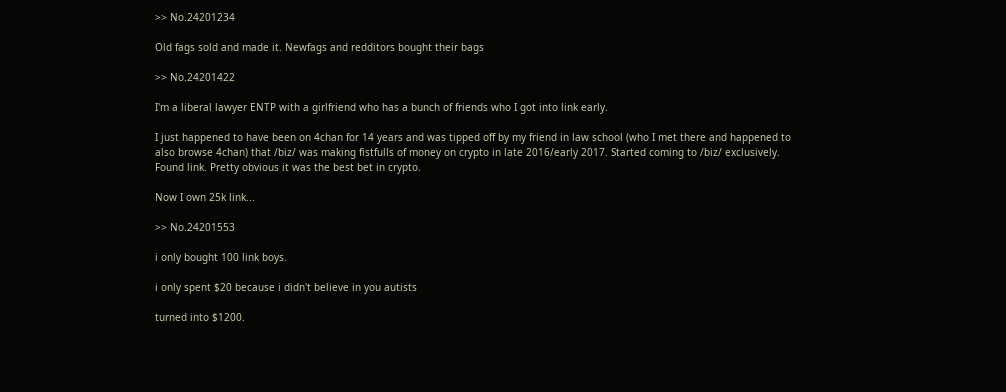>> No.24201234

Old fags sold and made it. Newfags and redditors bought their bags

>> No.24201422

I'm a liberal lawyer ENTP with a girlfriend who has a bunch of friends who I got into link early.

I just happened to have been on 4chan for 14 years and was tipped off by my friend in law school (who I met there and happened to also browse 4chan) that /biz/ was making fistfulls of money on crypto in late 2016/early 2017. Started coming to /biz/ exclusively. Found link. Pretty obvious it was the best bet in crypto.

Now I own 25k link...

>> No.24201553

i only bought 100 link boys.

i only spent $20 because i didn't believe in you autists

turned into $1200.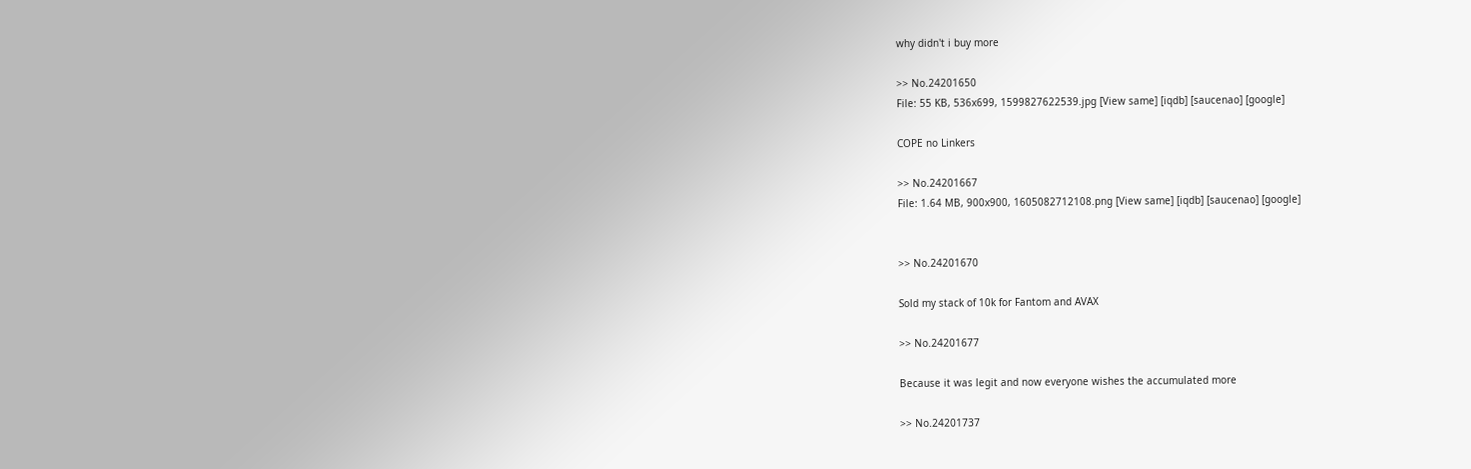why didn't i buy more

>> No.24201650
File: 55 KB, 536x699, 1599827622539.jpg [View same] [iqdb] [saucenao] [google]

COPE no Linkers

>> No.24201667
File: 1.64 MB, 900x900, 1605082712108.png [View same] [iqdb] [saucenao] [google]


>> No.24201670

Sold my stack of 10k for Fantom and AVAX

>> No.24201677

Because it was legit and now everyone wishes the accumulated more

>> No.24201737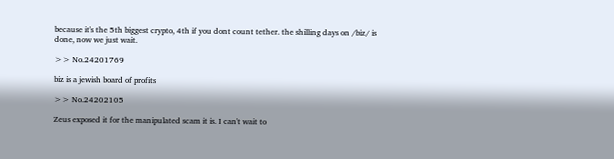because it's the 5th biggest crypto, 4th if you dont count tether. the shilling days on /biz/ is done, now we just wait.

>> No.24201769

biz is a jewish board of profits

>> No.24202105

Zeus exposed it for the manipulated scam it is. I can't wait to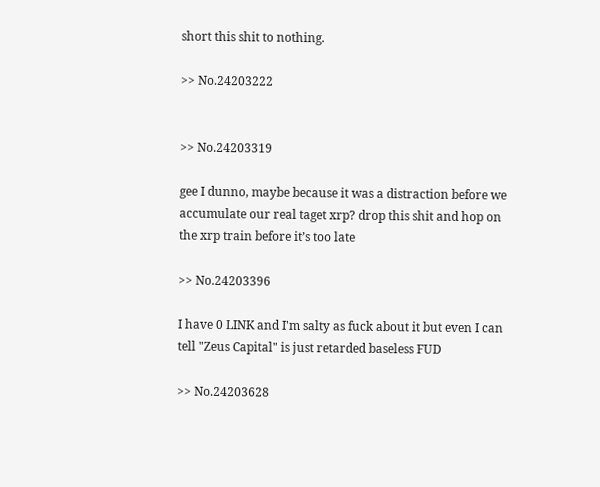short this shit to nothing.

>> No.24203222


>> No.24203319

gee I dunno, maybe because it was a distraction before we accumulate our real taget xrp? drop this shit and hop on the xrp train before it’s too late

>> No.24203396

I have 0 LINK and I'm salty as fuck about it but even I can tell "Zeus Capital" is just retarded baseless FUD

>> No.24203628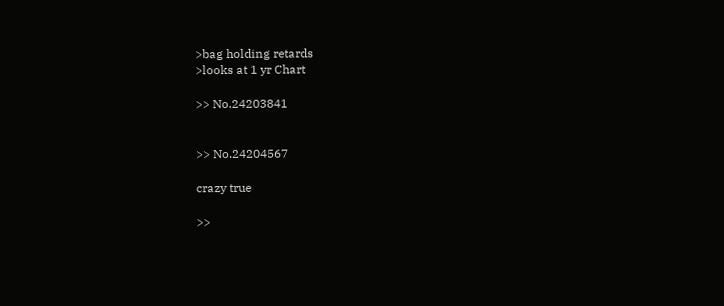>bag holding retards
>looks at 1 yr Chart

>> No.24203841


>> No.24204567

crazy true

>>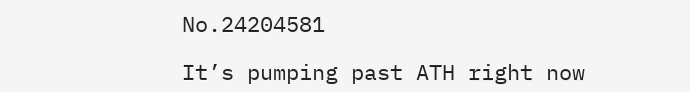No.24204581

It’s pumping past ATH right now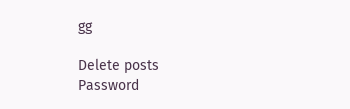gg

Delete posts
Password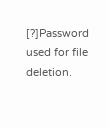[?]Password used for file deletion.